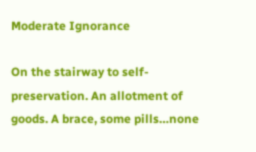Moderate Ignorance

On the stairway to self-preservation. An allotment of goods. A brace, some pills…none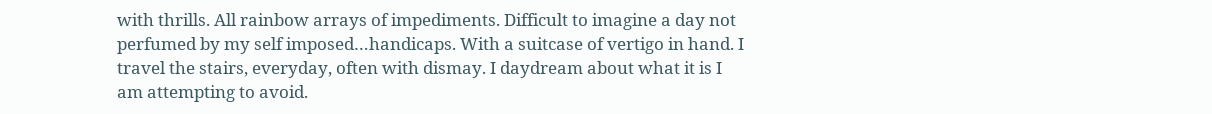with thrills. All rainbow arrays of impediments. Difficult to imagine a day not perfumed by my self imposed…handicaps. With a suitcase of vertigo in hand. I travel the stairs, everyday, often with dismay. I daydream about what it is I am attempting to avoid.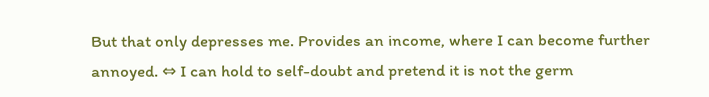But that only depresses me. Provides an income, where I can become further annoyed. ⇔ I can hold to self-doubt and pretend it is not the germ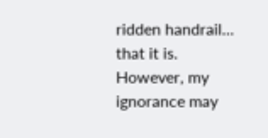ridden handrail… that it is. However, my ignorance may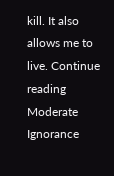kill. It also allows me to live. Continue reading Moderate Ignorance